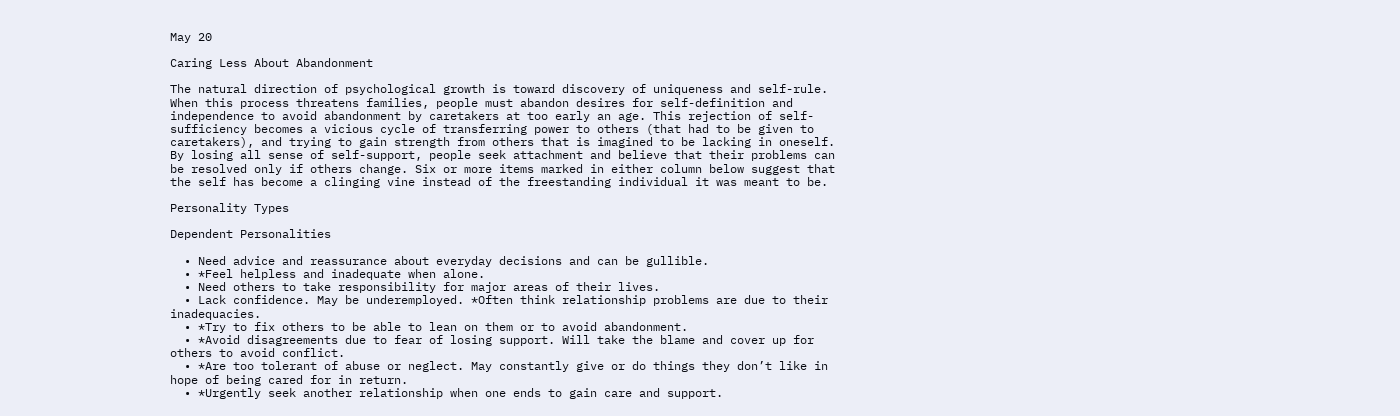May 20

Caring Less About Abandonment

The natural direction of psychological growth is toward discovery of uniqueness and self-rule. When this process threatens families, people must abandon desires for self-definition and independence to avoid abandonment by caretakers at too early an age. This rejection of self- sufficiency becomes a vicious cycle of transferring power to others (that had to be given to caretakers), and trying to gain strength from others that is imagined to be lacking in oneself. By losing all sense of self-support, people seek attachment and believe that their problems can be resolved only if others change. Six or more items marked in either column below suggest that the self has become a clinging vine instead of the freestanding individual it was meant to be.

Personality Types

Dependent Personalities

  • Need advice and reassurance about everyday decisions and can be gullible.
  • *Feel helpless and inadequate when alone.
  • Need others to take responsibility for major areas of their lives.
  • Lack confidence. May be underemployed. *Often think relationship problems are due to their inadequacies.
  • *Try to fix others to be able to lean on them or to avoid abandonment.
  • *Avoid disagreements due to fear of losing support. Will take the blame and cover up for others to avoid conflict.
  • *Are too tolerant of abuse or neglect. May constantly give or do things they don’t like in hope of being cared for in return.
  • *Urgently seek another relationship when one ends to gain care and support.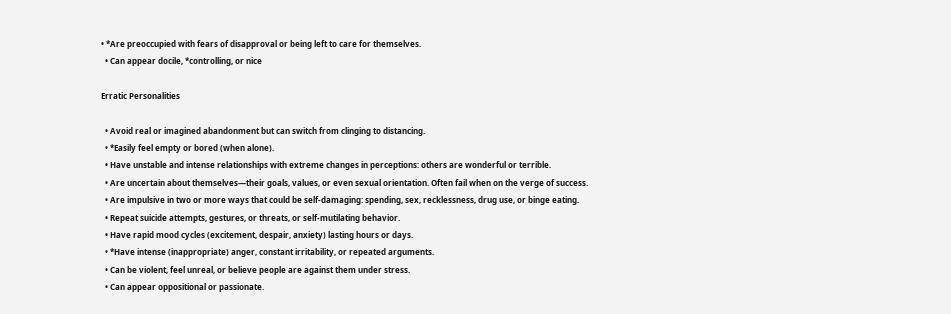• *Are preoccupied with fears of disapproval or being left to care for themselves.
  • Can appear docile, *controlling, or nice

Erratic Personalities

  • Avoid real or imagined abandonment but can switch from clinging to distancing.
  • *Easily feel empty or bored (when alone).
  • Have unstable and intense relationships with extreme changes in perceptions: others are wonderful or terrible.
  • Are uncertain about themselves—their goals, values, or even sexual orientation. Often fail when on the verge of success.
  • Are impulsive in two or more ways that could be self-damaging: spending, sex, recklessness, drug use, or binge eating.
  • Repeat suicide attempts, gestures, or threats, or self-mutilating behavior.
  • Have rapid mood cycles (excitement, despair, anxiety) lasting hours or days.
  • *Have intense (inappropriate) anger, constant irritability, or repeated arguments.
  • Can be violent, feel unreal, or believe people are against them under stress.
  • Can appear oppositional or passionate.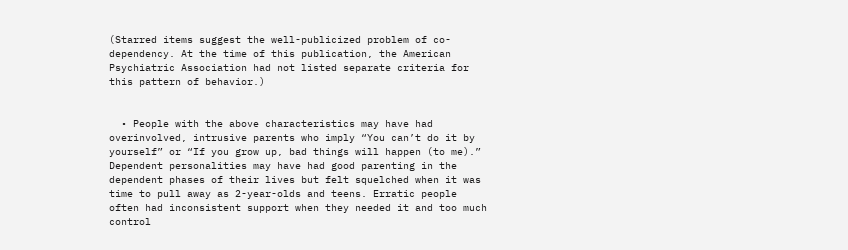(Starred items suggest the well-publicized problem of co-dependency. At the time of this publication, the American Psychiatric Association had not listed separate criteria for this pattern of behavior.)


  • People with the above characteristics may have had overinvolved, intrusive parents who imply “You can’t do it by yourself” or “If you grow up, bad things will happen (to me).” Dependent personalities may have had good parenting in the dependent phases of their lives but felt squelched when it was time to pull away as 2-year-olds and teens. Erratic people often had inconsistent support when they needed it and too much control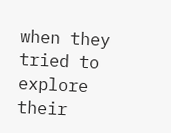when they tried to explore their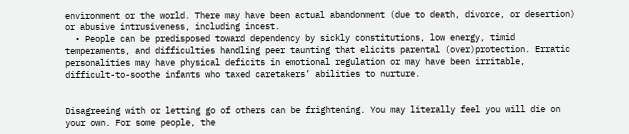environment or the world. There may have been actual abandonment (due to death, divorce, or desertion) or abusive intrusiveness, including incest.
  • People can be predisposed toward dependency by sickly constitutions, low energy, timid temperaments, and difficulties handling peer taunting that elicits parental (over)protection. Erratic personalities may have physical deficits in emotional regulation or may have been irritable, difficult-to-soothe infants who taxed caretakers’ abilities to nurture.


Disagreeing with or letting go of others can be frightening. You may literally feel you will die on your own. For some people, the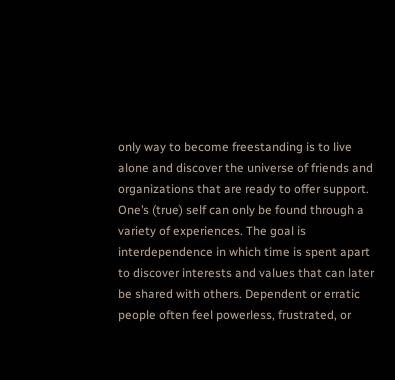only way to become freestanding is to live alone and discover the universe of friends and organizations that are ready to offer support. One’s (true) self can only be found through a variety of experiences. The goal is interdependence in which time is spent apart to discover interests and values that can later be shared with others. Dependent or erratic people often feel powerless, frustrated, or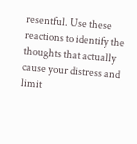resentful. Use these reactions to identify the thoughts that actually cause your distress and limit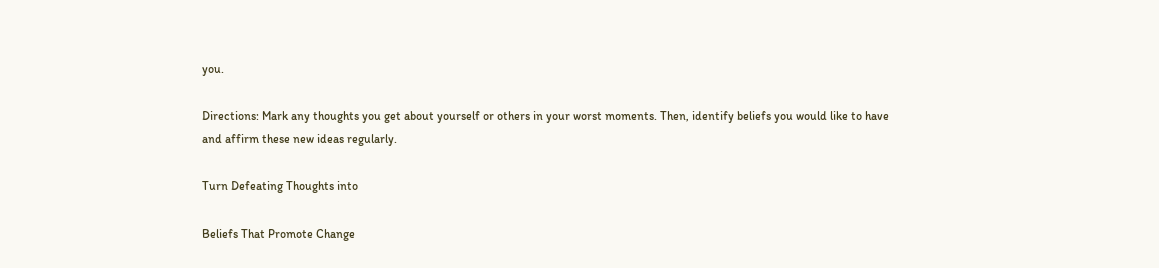you.

Directions: Mark any thoughts you get about yourself or others in your worst moments. Then, identify beliefs you would like to have and affirm these new ideas regularly.

Turn Defeating Thoughts into

Beliefs That Promote Change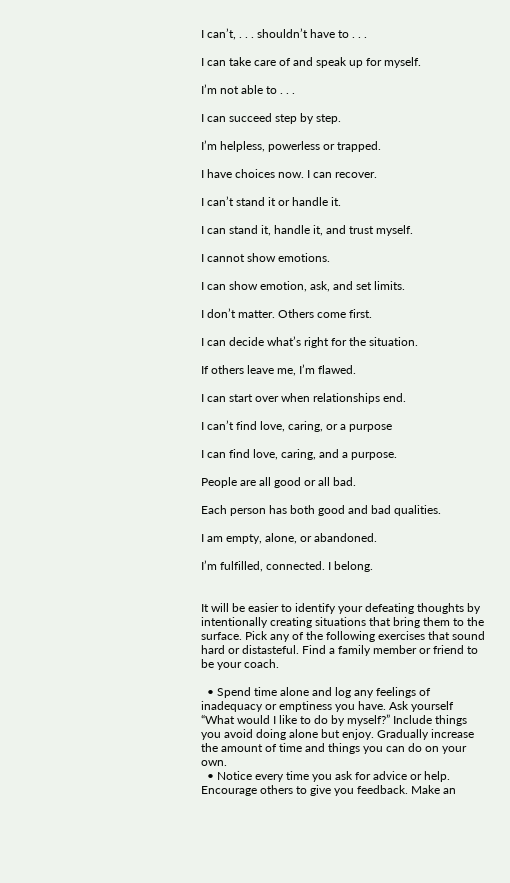I can’t, . . . shouldn’t have to . . .

I can take care of and speak up for myself.

I’m not able to . . .

I can succeed step by step.

I’m helpless, powerless or trapped.

I have choices now. I can recover.

I can’t stand it or handle it.

I can stand it, handle it, and trust myself.

I cannot show emotions.

I can show emotion, ask, and set limits.

I don’t matter. Others come first.

I can decide what’s right for the situation.

If others leave me, I’m flawed.

I can start over when relationships end.

I can’t find love, caring, or a purpose

I can find love, caring, and a purpose.

People are all good or all bad.

Each person has both good and bad qualities.

I am empty, alone, or abandoned.

I’m fulfilled, connected. I belong.


It will be easier to identify your defeating thoughts by intentionally creating situations that bring them to the surface. Pick any of the following exercises that sound hard or distasteful. Find a family member or friend to be your coach.

  • Spend time alone and log any feelings of inadequacy or emptiness you have. Ask yourself “What would I like to do by myself?” Include things you avoid doing alone but enjoy. Gradually increase the amount of time and things you can do on your own.
  • Notice every time you ask for advice or help. Encourage others to give you feedback. Make an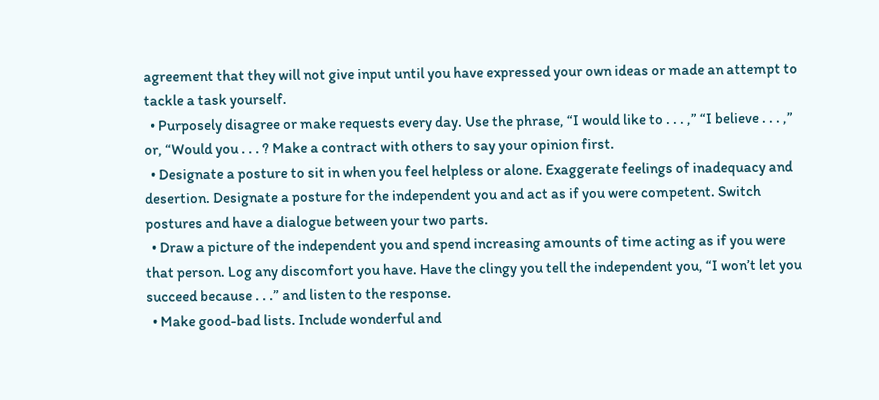agreement that they will not give input until you have expressed your own ideas or made an attempt to tackle a task yourself.
  • Purposely disagree or make requests every day. Use the phrase, “I would like to . . . ,” “I believe . . . ,” or, “Would you . . . ? Make a contract with others to say your opinion first.
  • Designate a posture to sit in when you feel helpless or alone. Exaggerate feelings of inadequacy and desertion. Designate a posture for the independent you and act as if you were competent. Switch postures and have a dialogue between your two parts.
  • Draw a picture of the independent you and spend increasing amounts of time acting as if you were that person. Log any discomfort you have. Have the clingy you tell the independent you, “I won’t let you succeed because . . .” and listen to the response.
  • Make good-bad lists. Include wonderful and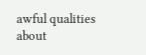awful qualities about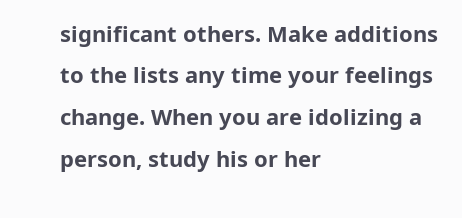significant others. Make additions to the lists any time your feelings change. When you are idolizing a person, study his or her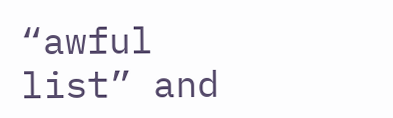“awful list” and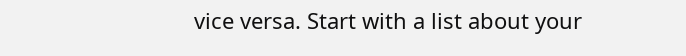vice versa. Start with a list about your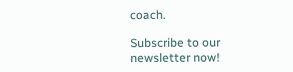coach.

Subscribe to our newsletter now!